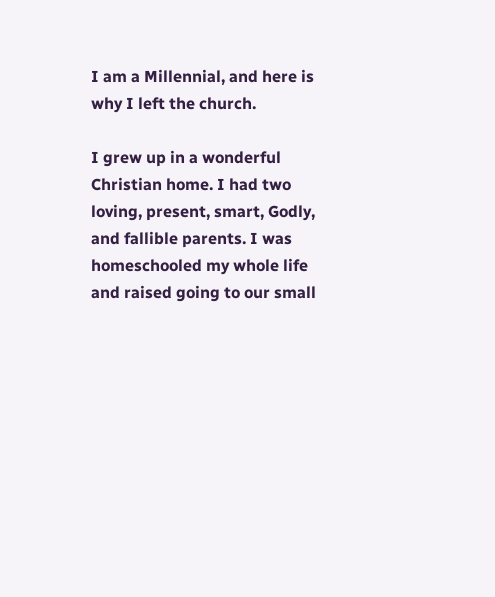I am a Millennial, and here is why I left the church.

I grew up in a wonderful Christian home. I had two loving, present, smart, Godly, and fallible parents. I was homeschooled my whole life and raised going to our small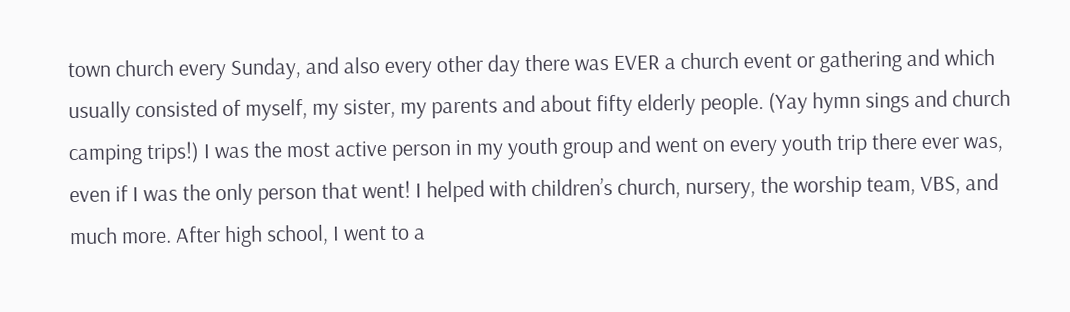town church every Sunday, and also every other day there was EVER a church event or gathering and which usually consisted of myself, my sister, my parents and about fifty elderly people. (Yay hymn sings and church camping trips!) I was the most active person in my youth group and went on every youth trip there ever was, even if I was the only person that went! I helped with children’s church, nursery, the worship team, VBS, and much more. After high school, I went to a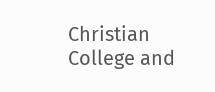Christian College and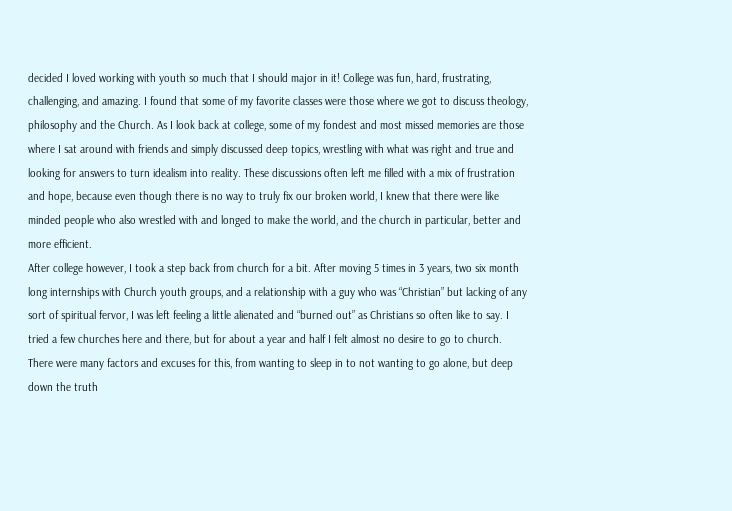decided I loved working with youth so much that I should major in it! College was fun, hard, frustrating, challenging, and amazing. I found that some of my favorite classes were those where we got to discuss theology, philosophy and the Church. As I look back at college, some of my fondest and most missed memories are those where I sat around with friends and simply discussed deep topics, wrestling with what was right and true and looking for answers to turn idealism into reality. These discussions often left me filled with a mix of frustration and hope, because even though there is no way to truly fix our broken world, I knew that there were like minded people who also wrestled with and longed to make the world, and the church in particular, better and more efficient.
After college however, I took a step back from church for a bit. After moving 5 times in 3 years, two six month long internships with Church youth groups, and a relationship with a guy who was “Christian” but lacking of any sort of spiritual fervor, I was left feeling a little alienated and “burned out” as Christians so often like to say. I tried a few churches here and there, but for about a year and half I felt almost no desire to go to church. There were many factors and excuses for this, from wanting to sleep in to not wanting to go alone, but deep down the truth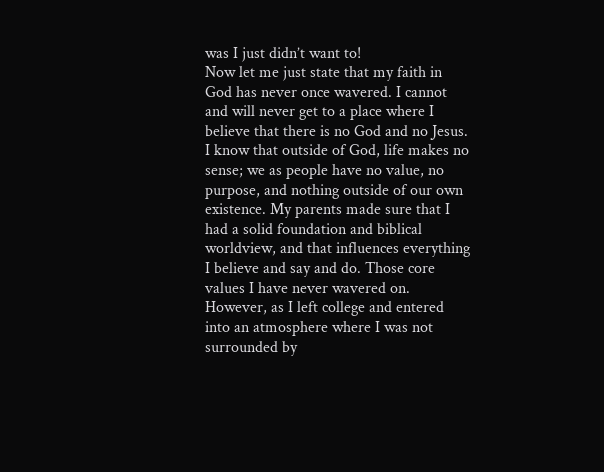was I just didn’t want to!
Now let me just state that my faith in God has never once wavered. I cannot and will never get to a place where I believe that there is no God and no Jesus. I know that outside of God, life makes no sense; we as people have no value, no purpose, and nothing outside of our own existence. My parents made sure that I had a solid foundation and biblical worldview, and that influences everything I believe and say and do. Those core values I have never wavered on. However, as I left college and entered into an atmosphere where I was not surrounded by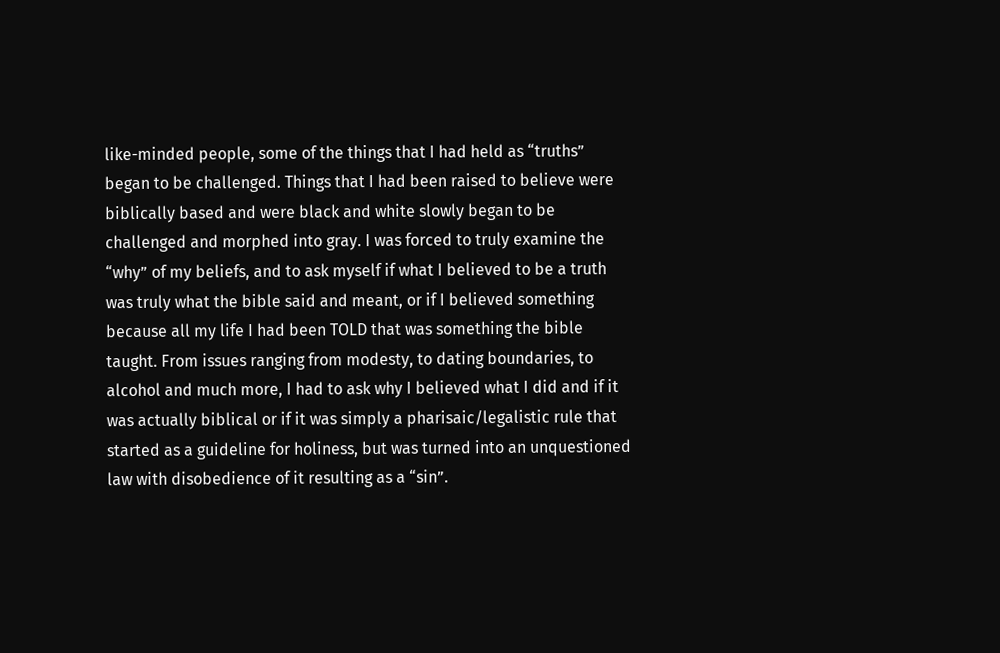like-minded people, some of the things that I had held as “truths” began to be challenged. Things that I had been raised to believe were biblically based and were black and white slowly began to be challenged and morphed into gray. I was forced to truly examine the “why” of my beliefs, and to ask myself if what I believed to be a truth was truly what the bible said and meant, or if I believed something because all my life I had been TOLD that was something the bible taught. From issues ranging from modesty, to dating boundaries, to alcohol and much more, I had to ask why I believed what I did and if it was actually biblical or if it was simply a pharisaic/legalistic rule that started as a guideline for holiness, but was turned into an unquestioned law with disobedience of it resulting as a “sin”.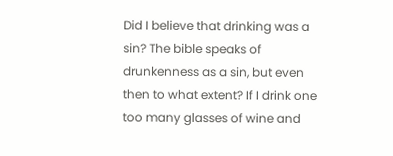Did I believe that drinking was a sin? The bible speaks of drunkenness as a sin, but even then to what extent? If I drink one too many glasses of wine and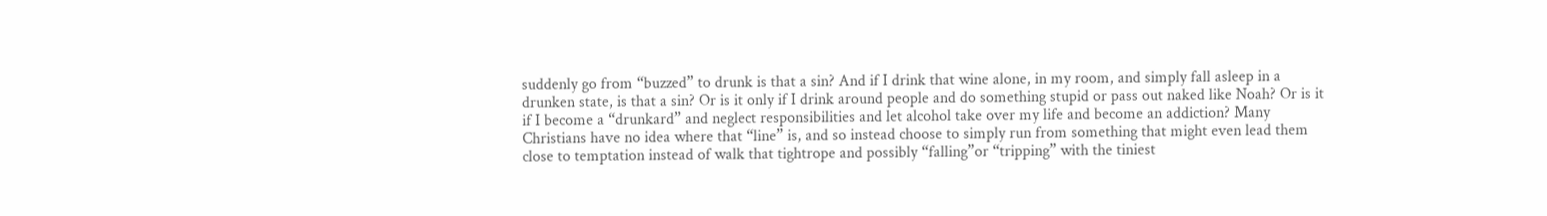suddenly go from “buzzed” to drunk is that a sin? And if I drink that wine alone, in my room, and simply fall asleep in a drunken state, is that a sin? Or is it only if I drink around people and do something stupid or pass out naked like Noah? Or is it if I become a “drunkard” and neglect responsibilities and let alcohol take over my life and become an addiction? Many Christians have no idea where that “line” is, and so instead choose to simply run from something that might even lead them close to temptation instead of walk that tightrope and possibly “falling”or “tripping” with the tiniest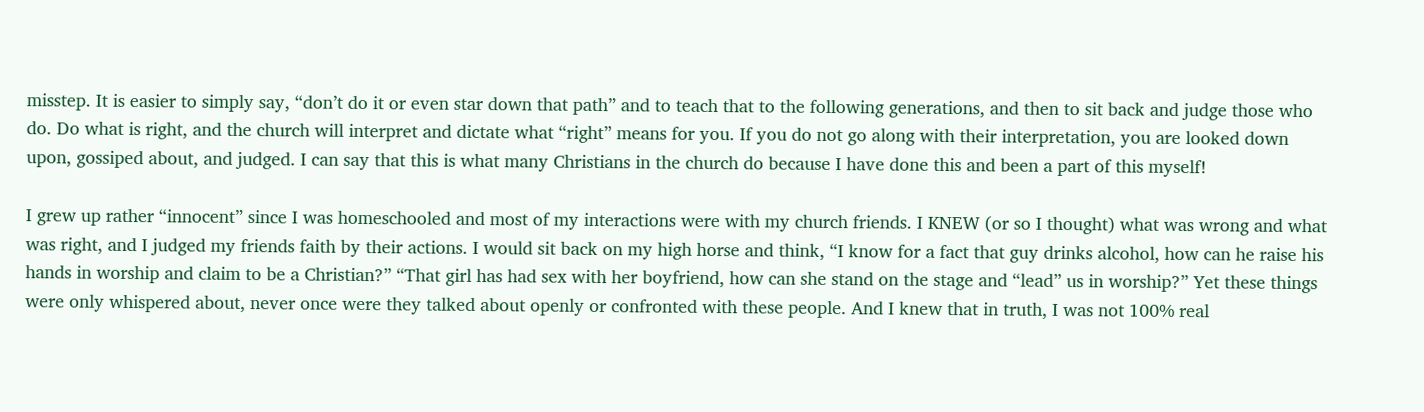misstep. It is easier to simply say, “don’t do it or even star down that path” and to teach that to the following generations, and then to sit back and judge those who do. Do what is right, and the church will interpret and dictate what “right” means for you. If you do not go along with their interpretation, you are looked down upon, gossiped about, and judged. I can say that this is what many Christians in the church do because I have done this and been a part of this myself!

I grew up rather “innocent” since I was homeschooled and most of my interactions were with my church friends. I KNEW (or so I thought) what was wrong and what was right, and I judged my friends faith by their actions. I would sit back on my high horse and think, “I know for a fact that guy drinks alcohol, how can he raise his hands in worship and claim to be a Christian?” “That girl has had sex with her boyfriend, how can she stand on the stage and “lead” us in worship?” Yet these things were only whispered about, never once were they talked about openly or confronted with these people. And I knew that in truth, I was not 100% real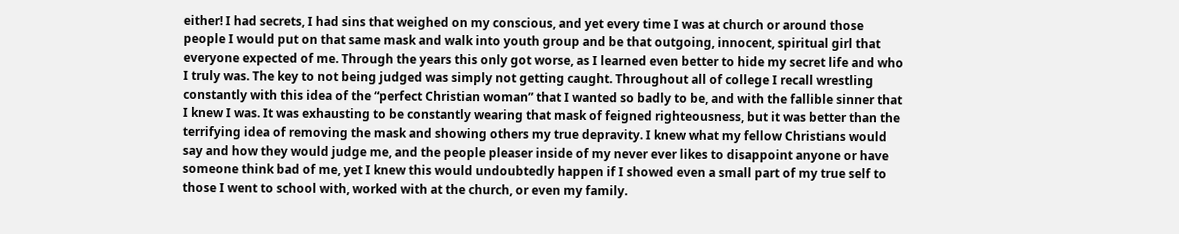either! I had secrets, I had sins that weighed on my conscious, and yet every time I was at church or around those people I would put on that same mask and walk into youth group and be that outgoing, innocent, spiritual girl that everyone expected of me. Through the years this only got worse, as I learned even better to hide my secret life and who I truly was. The key to not being judged was simply not getting caught. Throughout all of college I recall wrestling constantly with this idea of the “perfect Christian woman” that I wanted so badly to be, and with the fallible sinner that I knew I was. It was exhausting to be constantly wearing that mask of feigned righteousness, but it was better than the terrifying idea of removing the mask and showing others my true depravity. I knew what my fellow Christians would say and how they would judge me, and the people pleaser inside of my never ever likes to disappoint anyone or have someone think bad of me, yet I knew this would undoubtedly happen if I showed even a small part of my true self to those I went to school with, worked with at the church, or even my family.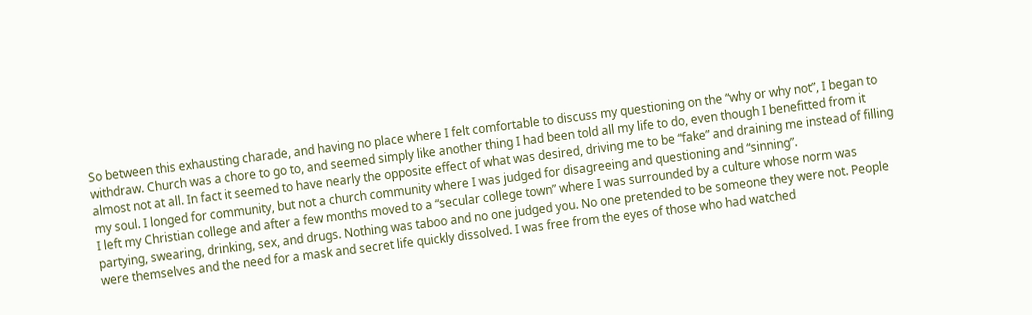So between this exhausting charade, and having no place where I felt comfortable to discuss my questioning on the “why or why not”, I began to withdraw. Church was a chore to go to, and seemed simply like another thing I had been told all my life to do, even though I benefitted from it almost not at all. In fact it seemed to have nearly the opposite effect of what was desired, driving me to be “fake” and draining me instead of filling my soul. I longed for community, but not a church community where I was judged for disagreeing and questioning and “sinning”.
I left my Christian college and after a few months moved to a “secular college town” where I was surrounded by a culture whose norm was partying, swearing, drinking, sex, and drugs. Nothing was taboo and no one judged you. No one pretended to be someone they were not. People were themselves and the need for a mask and secret life quickly dissolved. I was free from the eyes of those who had watched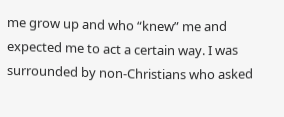me grow up and who “knew” me and expected me to act a certain way. I was surrounded by non-Christians who asked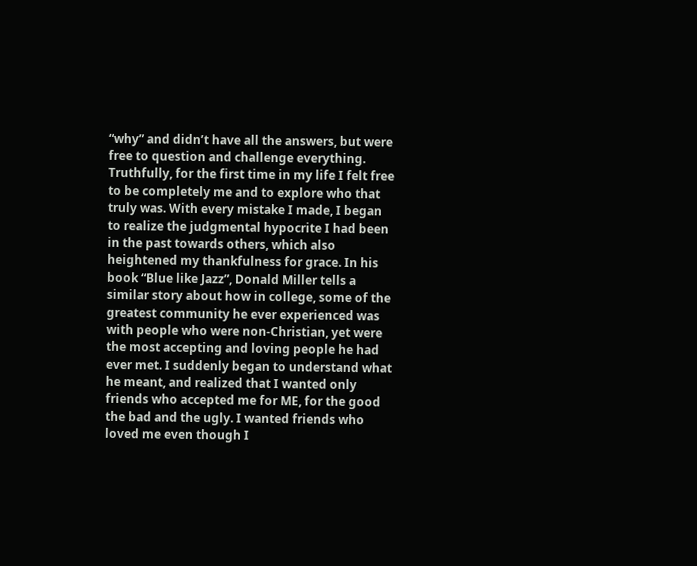“why” and didn’t have all the answers, but were free to question and challenge everything. Truthfully, for the first time in my life I felt free to be completely me and to explore who that truly was. With every mistake I made, I began to realize the judgmental hypocrite I had been in the past towards others, which also heightened my thankfulness for grace. In his book “Blue like Jazz”, Donald Miller tells a similar story about how in college, some of the greatest community he ever experienced was with people who were non-Christian, yet were the most accepting and loving people he had ever met. I suddenly began to understand what he meant, and realized that I wanted only friends who accepted me for ME, for the good the bad and the ugly. I wanted friends who loved me even though I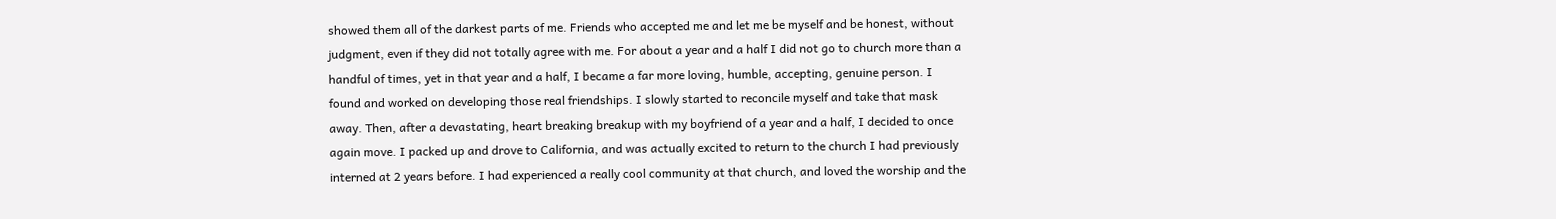showed them all of the darkest parts of me. Friends who accepted me and let me be myself and be honest, without judgment, even if they did not totally agree with me. For about a year and a half I did not go to church more than a handful of times, yet in that year and a half, I became a far more loving, humble, accepting, genuine person. I found and worked on developing those real friendships. I slowly started to reconcile myself and take that mask away. Then, after a devastating, heart breaking breakup with my boyfriend of a year and a half, I decided to once again move. I packed up and drove to California, and was actually excited to return to the church I had previously interned at 2 years before. I had experienced a really cool community at that church, and loved the worship and the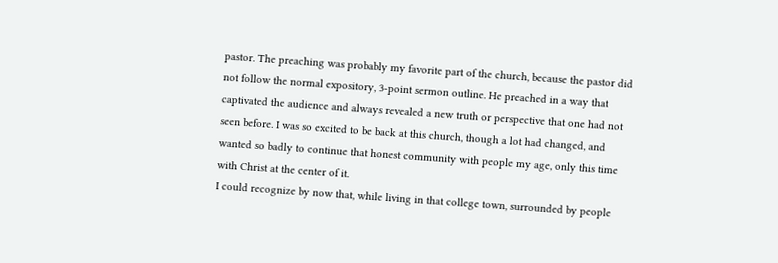pastor. The preaching was probably my favorite part of the church, because the pastor did not follow the normal expository, 3-point sermon outline. He preached in a way that captivated the audience and always revealed a new truth or perspective that one had not seen before. I was so excited to be back at this church, though a lot had changed, and wanted so badly to continue that honest community with people my age, only this time with Christ at the center of it.
I could recognize by now that, while living in that college town, surrounded by people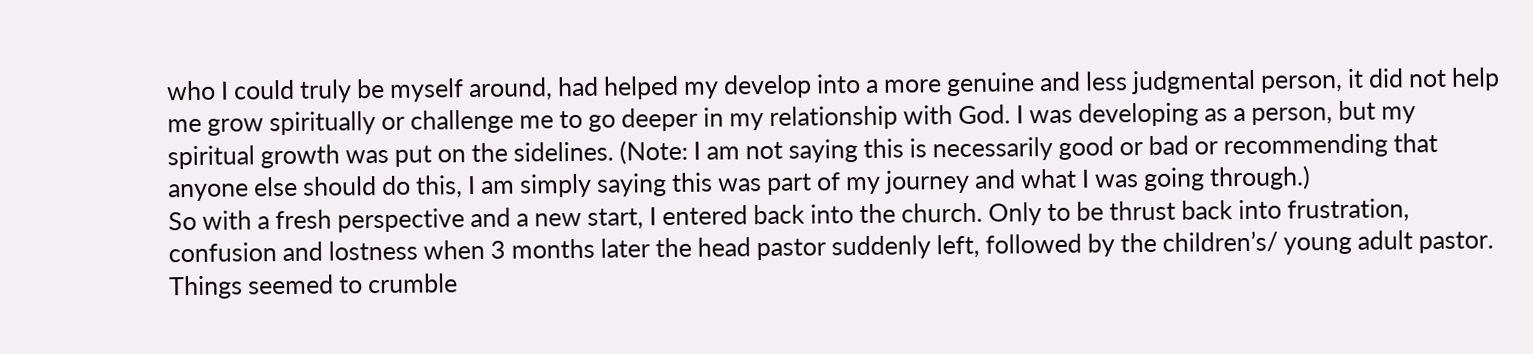who I could truly be myself around, had helped my develop into a more genuine and less judgmental person, it did not help me grow spiritually or challenge me to go deeper in my relationship with God. I was developing as a person, but my spiritual growth was put on the sidelines. (Note: I am not saying this is necessarily good or bad or recommending that anyone else should do this, I am simply saying this was part of my journey and what I was going through.)
So with a fresh perspective and a new start, I entered back into the church. Only to be thrust back into frustration, confusion and lostness when 3 months later the head pastor suddenly left, followed by the children’s/ young adult pastor. Things seemed to crumble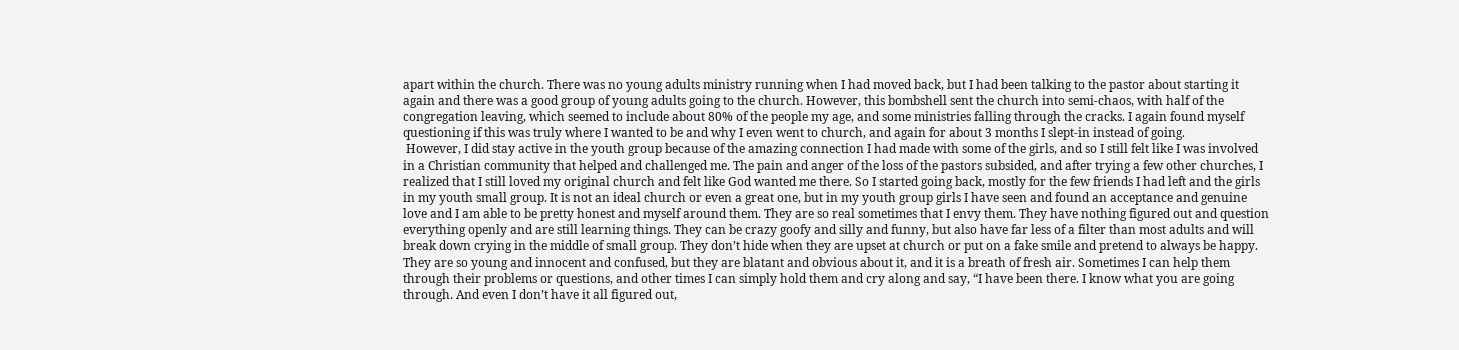apart within the church. There was no young adults ministry running when I had moved back, but I had been talking to the pastor about starting it again and there was a good group of young adults going to the church. However, this bombshell sent the church into semi-chaos, with half of the congregation leaving, which seemed to include about 80% of the people my age, and some ministries falling through the cracks. I again found myself questioning if this was truly where I wanted to be and why I even went to church, and again for about 3 months I slept-in instead of going.
 However, I did stay active in the youth group because of the amazing connection I had made with some of the girls, and so I still felt like I was involved in a Christian community that helped and challenged me. The pain and anger of the loss of the pastors subsided, and after trying a few other churches, I realized that I still loved my original church and felt like God wanted me there. So I started going back, mostly for the few friends I had left and the girls in my youth small group. It is not an ideal church or even a great one, but in my youth group girls I have seen and found an acceptance and genuine love and I am able to be pretty honest and myself around them. They are so real sometimes that I envy them. They have nothing figured out and question everything openly and are still learning things. They can be crazy goofy and silly and funny, but also have far less of a filter than most adults and will break down crying in the middle of small group. They don’t hide when they are upset at church or put on a fake smile and pretend to always be happy. They are so young and innocent and confused, but they are blatant and obvious about it, and it is a breath of fresh air. Sometimes I can help them through their problems or questions, and other times I can simply hold them and cry along and say, “I have been there. I know what you are going through. And even I don’t have it all figured out,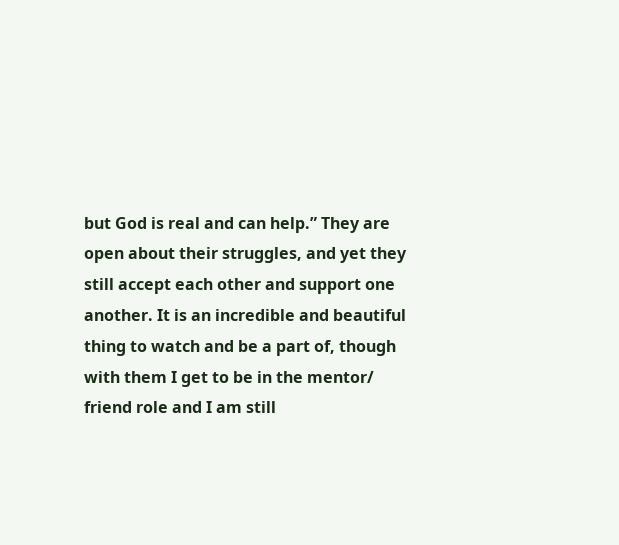but God is real and can help.” They are open about their struggles, and yet they still accept each other and support one another. It is an incredible and beautiful thing to watch and be a part of, though with them I get to be in the mentor/ friend role and I am still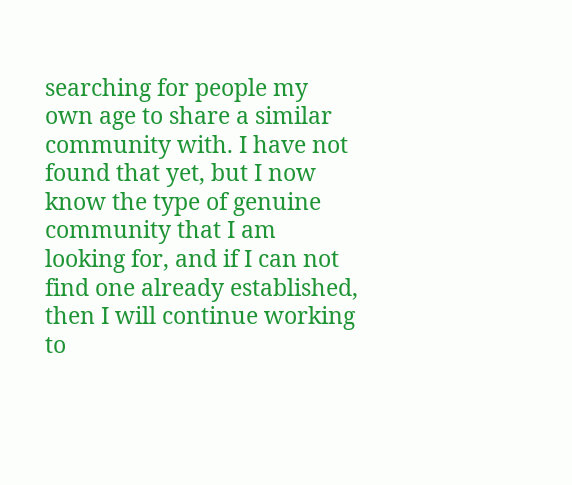searching for people my own age to share a similar community with. I have not found that yet, but I now know the type of genuine community that I am looking for, and if I can not find one already established, then I will continue working to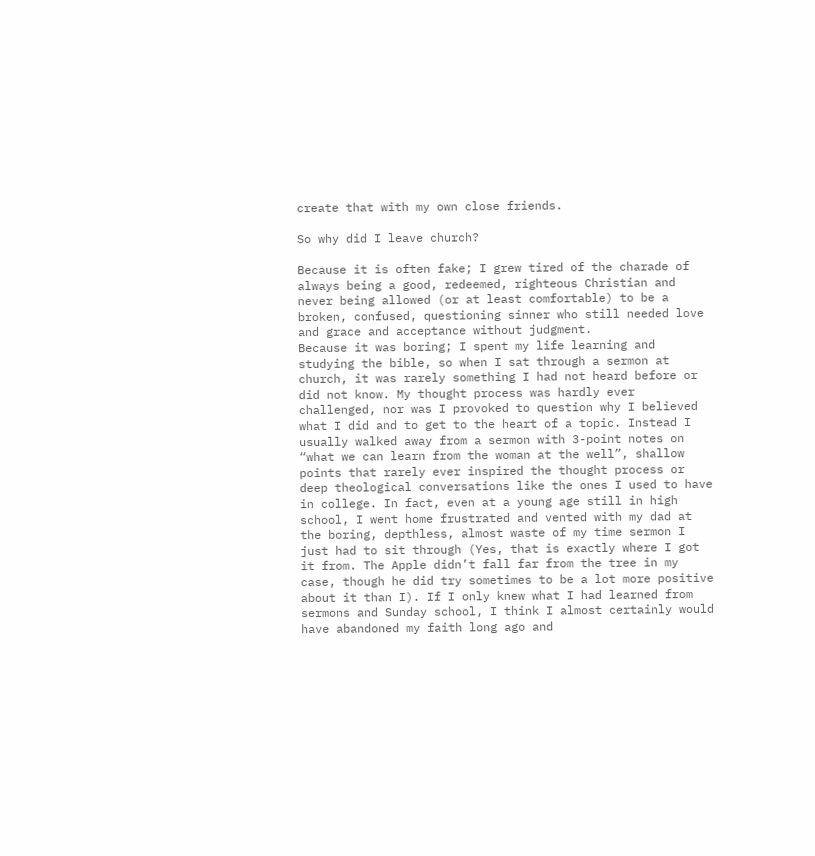create that with my own close friends.

So why did I leave church?

Because it is often fake; I grew tired of the charade of always being a good, redeemed, righteous Christian and never being allowed (or at least comfortable) to be a broken, confused, questioning sinner who still needed love and grace and acceptance without judgment.
Because it was boring; I spent my life learning and studying the bible, so when I sat through a sermon at church, it was rarely something I had not heard before or did not know. My thought process was hardly ever challenged, nor was I provoked to question why I believed what I did and to get to the heart of a topic. Instead I usually walked away from a sermon with 3-point notes on “what we can learn from the woman at the well”, shallow points that rarely ever inspired the thought process or deep theological conversations like the ones I used to have in college. In fact, even at a young age still in high school, I went home frustrated and vented with my dad at the boring, depthless, almost waste of my time sermon I just had to sit through (Yes, that is exactly where I got it from. The Apple didn’t fall far from the tree in my case, though he did try sometimes to be a lot more positive about it than I). If I only knew what I had learned from sermons and Sunday school, I think I almost certainly would have abandoned my faith long ago and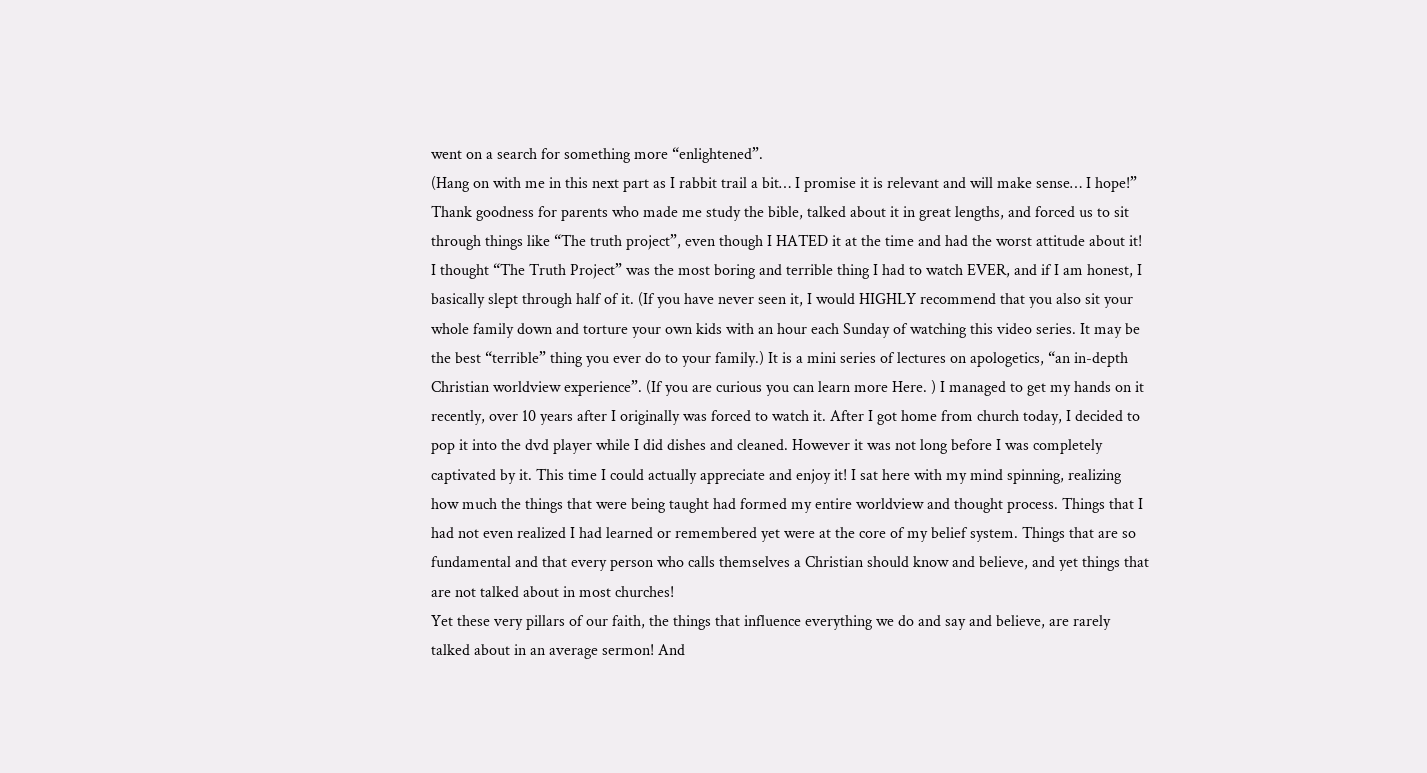went on a search for something more “enlightened”.
(Hang on with me in this next part as I rabbit trail a bit… I promise it is relevant and will make sense… I hope!”
Thank goodness for parents who made me study the bible, talked about it in great lengths, and forced us to sit through things like “The truth project”, even though I HATED it at the time and had the worst attitude about it! I thought “The Truth Project” was the most boring and terrible thing I had to watch EVER, and if I am honest, I basically slept through half of it. (If you have never seen it, I would HIGHLY recommend that you also sit your whole family down and torture your own kids with an hour each Sunday of watching this video series. It may be the best “terrible” thing you ever do to your family.) It is a mini series of lectures on apologetics, “an in-depth Christian worldview experience”. (If you are curious you can learn more Here. ) I managed to get my hands on it recently, over 10 years after I originally was forced to watch it. After I got home from church today, I decided to pop it into the dvd player while I did dishes and cleaned. However it was not long before I was completely captivated by it. This time I could actually appreciate and enjoy it! I sat here with my mind spinning, realizing how much the things that were being taught had formed my entire worldview and thought process. Things that I had not even realized I had learned or remembered yet were at the core of my belief system. Things that are so fundamental and that every person who calls themselves a Christian should know and believe, and yet things that are not talked about in most churches!
Yet these very pillars of our faith, the things that influence everything we do and say and believe, are rarely talked about in an average sermon! And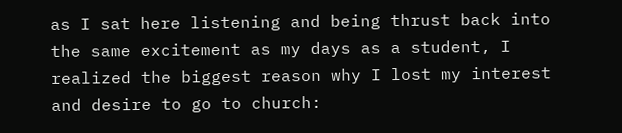as I sat here listening and being thrust back into the same excitement as my days as a student, I realized the biggest reason why I lost my interest and desire to go to church: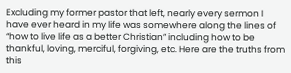Excluding my former pastor that left, nearly every sermon I have ever heard in my life was somewhere along the lines of “how to live life as a better Christian” including how to be thankful, loving, merciful, forgiving, etc. Here are the truths from this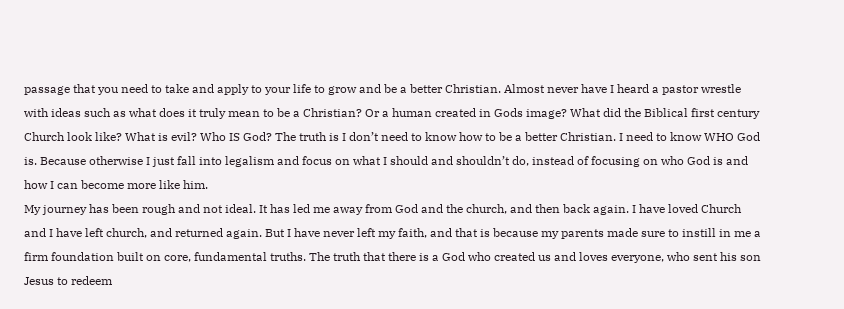passage that you need to take and apply to your life to grow and be a better Christian. Almost never have I heard a pastor wrestle with ideas such as what does it truly mean to be a Christian? Or a human created in Gods image? What did the Biblical first century Church look like? What is evil? Who IS God? The truth is I don’t need to know how to be a better Christian. I need to know WHO God is. Because otherwise I just fall into legalism and focus on what I should and shouldn’t do, instead of focusing on who God is and how I can become more like him.
My journey has been rough and not ideal. It has led me away from God and the church, and then back again. I have loved Church and I have left church, and returned again. But I have never left my faith, and that is because my parents made sure to instill in me a firm foundation built on core, fundamental truths. The truth that there is a God who created us and loves everyone, who sent his son Jesus to redeem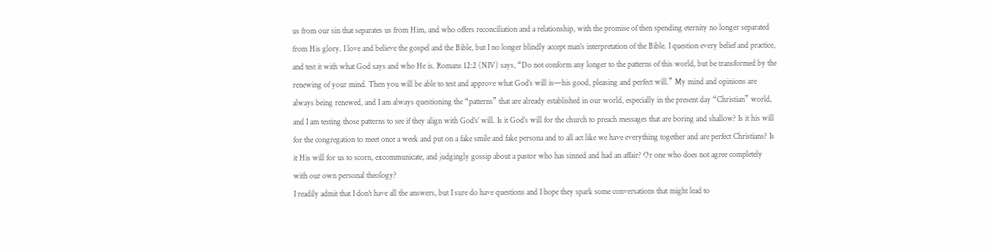us from our sin that separates us from Him, and who offers reconciliation and a relationship, with the promise of then spending eternity no longer separated from His glory. I love and believe the gospel and the Bible, but I no longer blindly accept man’s interpretation of the Bible. I question every belief and practice, and test it with what God says and who He is. Romans 12:2 (NIV) says, “Do not conform any longer to the patterns of this world, but be transformed by the renewing of your mind. Then you will be able to test and approve what God’s will is—his good, pleasing and perfect will.” My mind and opinions are always being renewed, and I am always questioning the “patterns” that are already established in our world, especially in the present day “Christian” world, and I am testing those patterns to see if they align with God’s’ will. Is it God’s will for the church to preach messages that are boring and shallow? Is it his will for the congregation to meet once a week and put on a fake smile and fake persona and to all act like we have everything together and are perfect Christians? Is it His will for us to scorn, excommunicate, and judgingly gossip about a pastor who has sinned and had an affair? Or one who does not agree completely with our own personal theology?
I readily admit that I don’t have all the answers, but I sure do have questions and I hope they spark some conversations that might lead to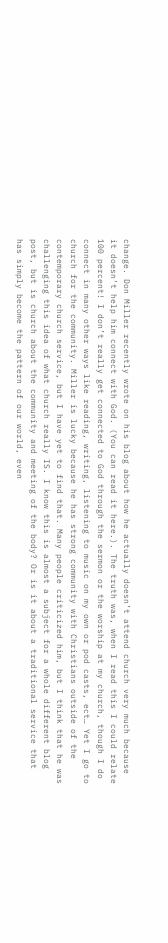change. Don Miller recently wrote on his blog about how he actually doesn’t attend church very much because it doesn’t help him connect with God. (You can read it here.). The truth was, when I read this I could relate 100 percent! I don’t really get connected to God through the sermon or the worship at my church, though I do connect in many other ways like reading, writing, listening to music on my own or pod casts, ect… Yet I go to church for the community. Miller is lucky because he has strong community with Christians outside of the contemporary church service, but I have yet to find that. Many people criticized him, but I think that he was challenging this idea of what church really IS. I know this is almost a subject for a whole different blog post, but is church about the community and meeting of the body? Or is it about a traditional service that has simply become the pattern of our world, even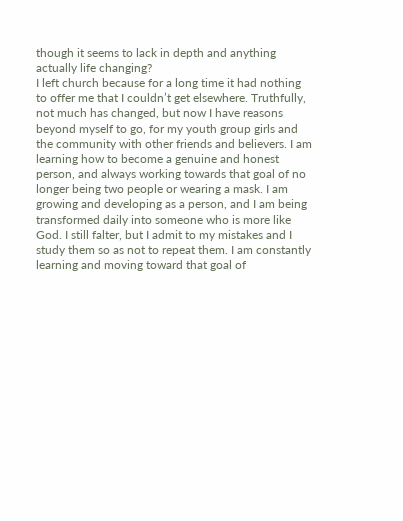though it seems to lack in depth and anything actually life changing?
I left church because for a long time it had nothing to offer me that I couldn’t get elsewhere. Truthfully, not much has changed, but now I have reasons beyond myself to go, for my youth group girls and the community with other friends and believers. I am learning how to become a genuine and honest person, and always working towards that goal of no longer being two people or wearing a mask. I am growing and developing as a person, and I am being transformed daily into someone who is more like God. I still falter, but I admit to my mistakes and I study them so as not to repeat them. I am constantly learning and moving toward that goal of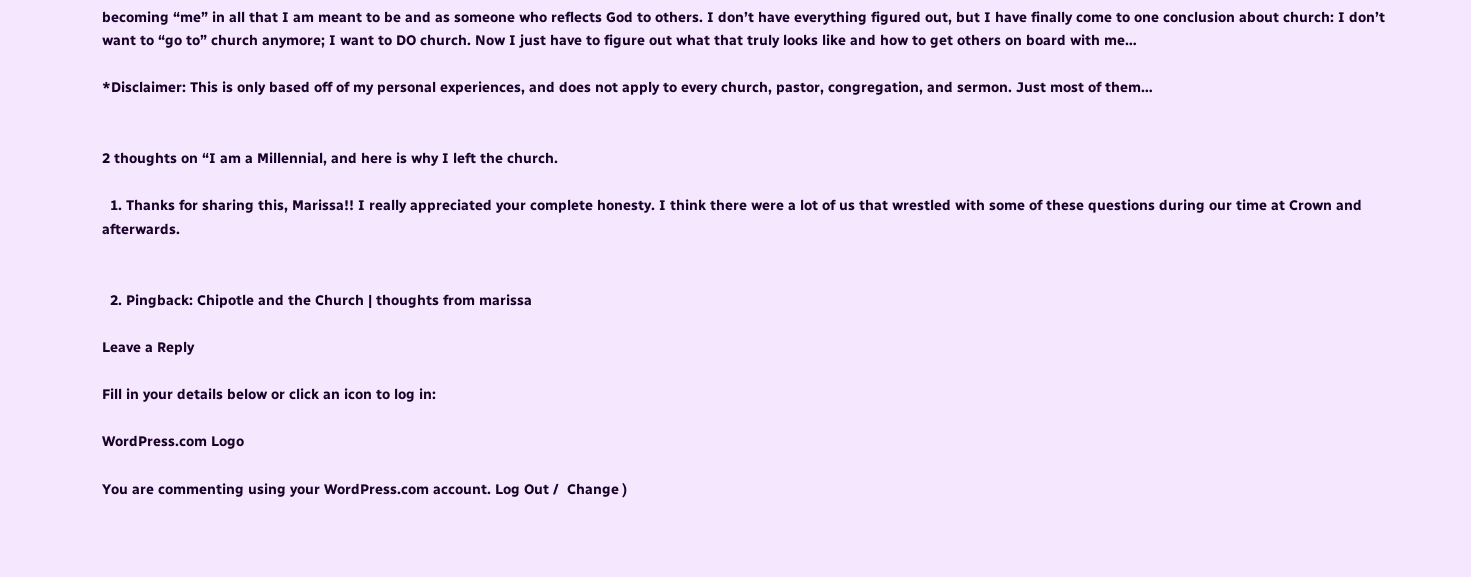becoming “me” in all that I am meant to be and as someone who reflects God to others. I don’t have everything figured out, but I have finally come to one conclusion about church: I don’t want to “go to” church anymore; I want to DO church. Now I just have to figure out what that truly looks like and how to get others on board with me…

*Disclaimer: This is only based off of my personal experiences, and does not apply to every church, pastor, congregation, and sermon. Just most of them…


2 thoughts on “I am a Millennial, and here is why I left the church.

  1. Thanks for sharing this, Marissa!! I really appreciated your complete honesty. I think there were a lot of us that wrestled with some of these questions during our time at Crown and afterwards.


  2. Pingback: Chipotle and the Church | thoughts from marissa

Leave a Reply

Fill in your details below or click an icon to log in:

WordPress.com Logo

You are commenting using your WordPress.com account. Log Out /  Change )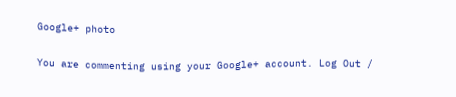Google+ photo

You are commenting using your Google+ account. Log Out /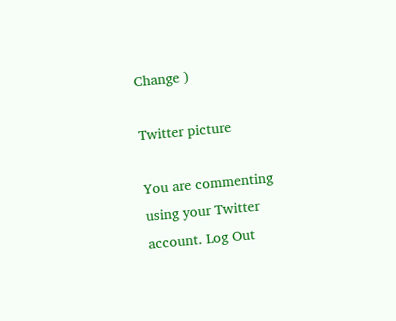Change )

Twitter picture

You are commenting using your Twitter account. Log Out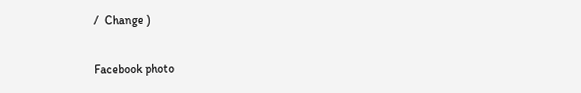/  Change )

Facebook photo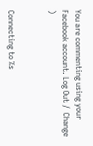You are commenting using your Facebook account. Log Out /  Change )


Connecting to %s